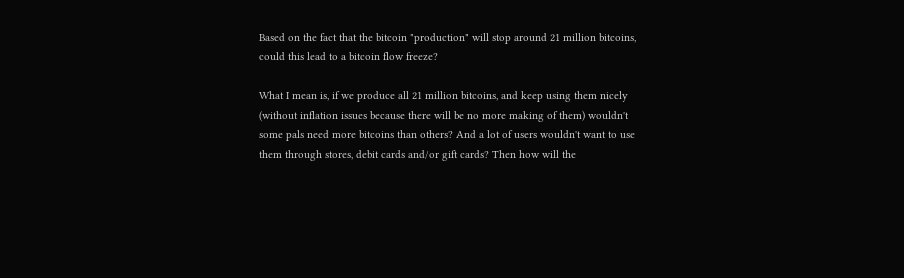Based on the fact that the bitcoin "production" will stop around 21 million bitcoins, could this lead to a bitcoin flow freeze?

What I mean is, if we produce all 21 million bitcoins, and keep using them nicely (without inflation issues because there will be no more making of them) wouldn't some pals need more bitcoins than others? And a lot of users wouldn't want to use them through stores, debit cards and/or gift cards? Then how will the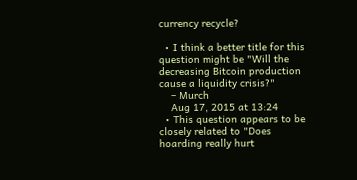currency recycle?

  • I think a better title for this question might be "Will the decreasing Bitcoin production cause a liquidity crisis?"
    – Murch
    Aug 17, 2015 at 13:24
  • This question appears to be closely related to "Does hoarding really hurt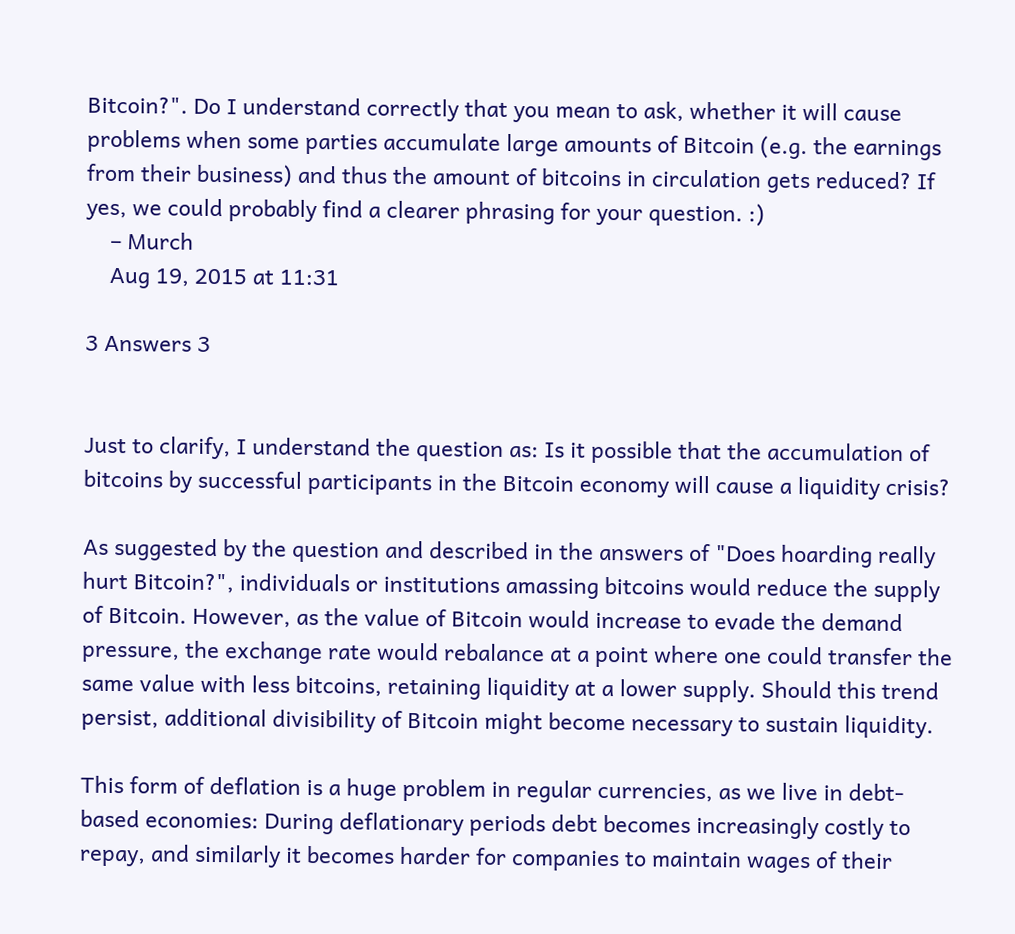Bitcoin?". Do I understand correctly that you mean to ask, whether it will cause problems when some parties accumulate large amounts of Bitcoin (e.g. the earnings from their business) and thus the amount of bitcoins in circulation gets reduced? If yes, we could probably find a clearer phrasing for your question. :)
    – Murch
    Aug 19, 2015 at 11:31

3 Answers 3


Just to clarify, I understand the question as: Is it possible that the accumulation of bitcoins by successful participants in the Bitcoin economy will cause a liquidity crisis?

As suggested by the question and described in the answers of "Does hoarding really hurt Bitcoin?", individuals or institutions amassing bitcoins would reduce the supply of Bitcoin. However, as the value of Bitcoin would increase to evade the demand pressure, the exchange rate would rebalance at a point where one could transfer the same value with less bitcoins, retaining liquidity at a lower supply. Should this trend persist, additional divisibility of Bitcoin might become necessary to sustain liquidity.

This form of deflation is a huge problem in regular currencies, as we live in debt-based economies: During deflationary periods debt becomes increasingly costly to repay, and similarly it becomes harder for companies to maintain wages of their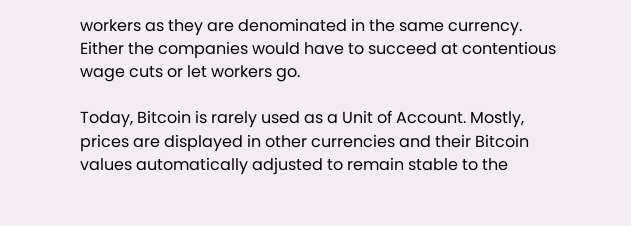workers as they are denominated in the same currency. Either the companies would have to succeed at contentious wage cuts or let workers go.

Today, Bitcoin is rarely used as a Unit of Account. Mostly, prices are displayed in other currencies and their Bitcoin values automatically adjusted to remain stable to the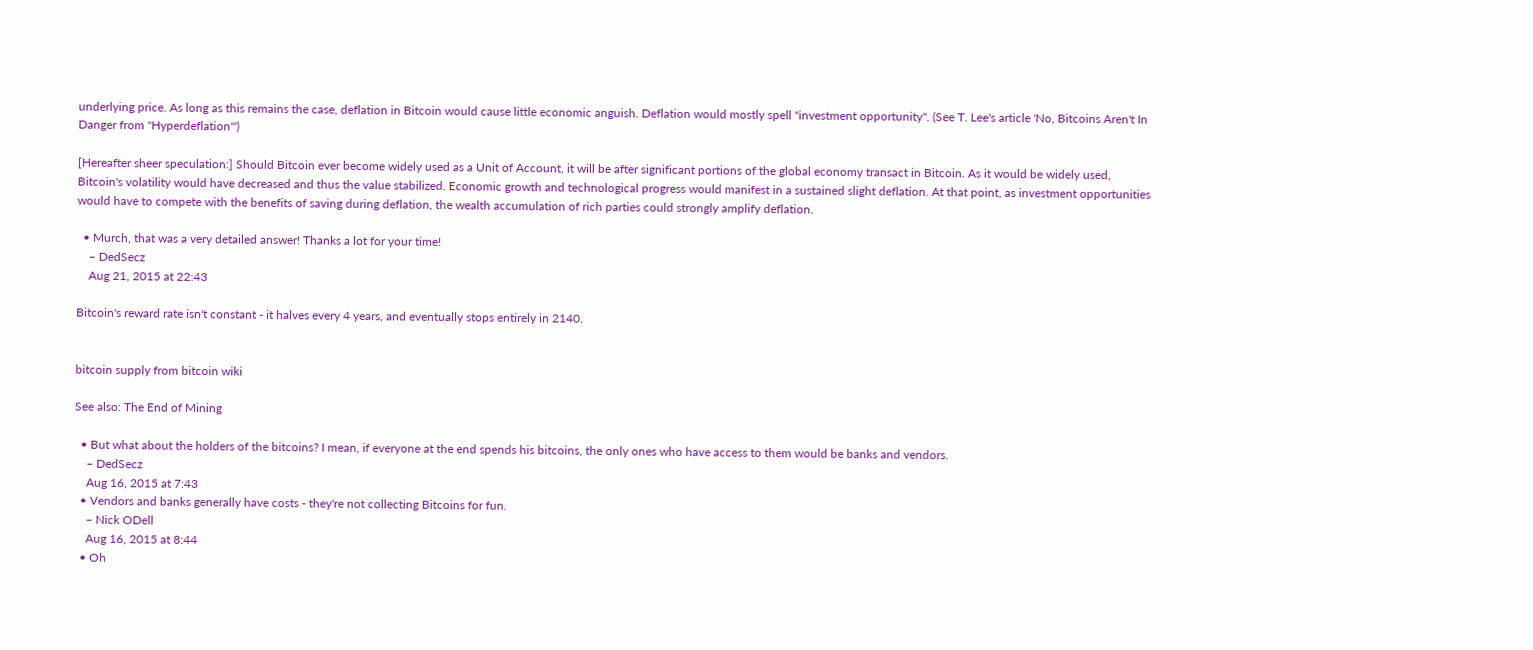underlying price. As long as this remains the case, deflation in Bitcoin would cause little economic anguish. Deflation would mostly spell "investment opportunity". (See T. Lee's article 'No, Bitcoins Aren't In Danger from "Hyperdeflation"')

[Hereafter sheer speculation:] Should Bitcoin ever become widely used as a Unit of Account, it will be after significant portions of the global economy transact in Bitcoin. As it would be widely used, Bitcoin's volatility would have decreased and thus the value stabilized. Economic growth and technological progress would manifest in a sustained slight deflation. At that point, as investment opportunities would have to compete with the benefits of saving during deflation, the wealth accumulation of rich parties could strongly amplify deflation.

  • Murch, that was a very detailed answer! Thanks a lot for your time!
    – DedSecz
    Aug 21, 2015 at 22:43

Bitcoin's reward rate isn't constant - it halves every 4 years, and eventually stops entirely in 2140.


bitcoin supply from bitcoin wiki

See also: The End of Mining

  • But what about the holders of the bitcoins? I mean, if everyone at the end spends his bitcoins, the only ones who have access to them would be banks and vendors.
    – DedSecz
    Aug 16, 2015 at 7:43
  • Vendors and banks generally have costs - they're not collecting Bitcoins for fun.
    – Nick ODell
    Aug 16, 2015 at 8:44
  • Oh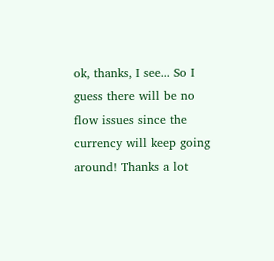ok, thanks, I see... So I guess there will be no flow issues since the currency will keep going around! Thanks a lot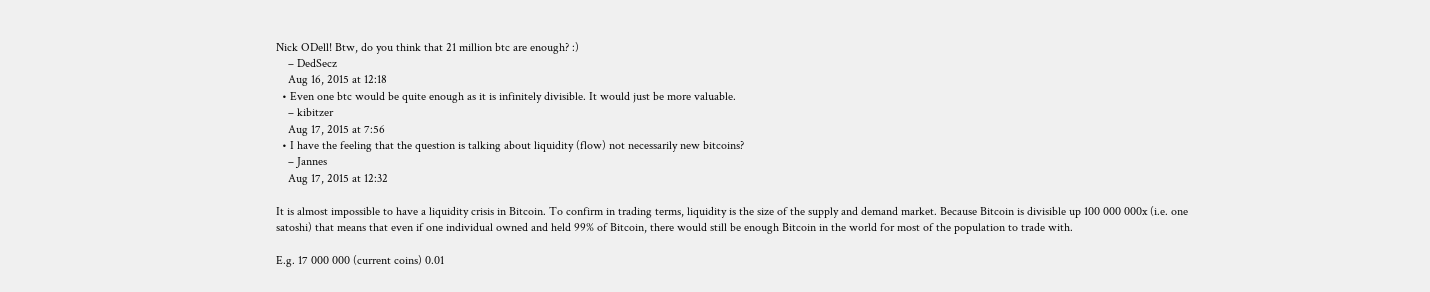Nick ODell! Btw, do you think that 21 million btc are enough? :)
    – DedSecz
    Aug 16, 2015 at 12:18
  • Even one btc would be quite enough as it is infinitely divisible. It would just be more valuable.
    – kibitzer
    Aug 17, 2015 at 7:56
  • I have the feeling that the question is talking about liquidity (flow) not necessarily new bitcoins?
    – Jannes
    Aug 17, 2015 at 12:32

It is almost impossible to have a liquidity crisis in Bitcoin. To confirm in trading terms, liquidity is the size of the supply and demand market. Because Bitcoin is divisible up 100 000 000x (i.e. one satoshi) that means that even if one individual owned and held 99% of Bitcoin, there would still be enough Bitcoin in the world for most of the population to trade with.

E.g. 17 000 000 (current coins) 0.01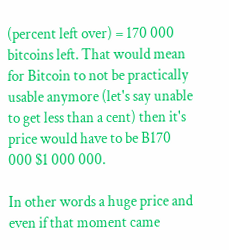(percent left over) = 170 000 bitcoins left. That would mean for Bitcoin to not be practically usable anymore (let's say unable to get less than a cent) then it's price would have to be B170 000 $1 000 000.

In other words a huge price and even if that moment came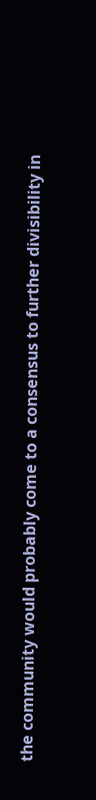the community would probably come to a consensus to further divisibility in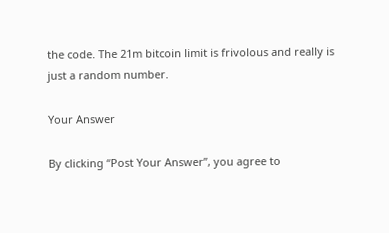the code. The 21m bitcoin limit is frivolous and really is just a random number.

Your Answer

By clicking “Post Your Answer”, you agree to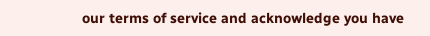our terms of service and acknowledge you have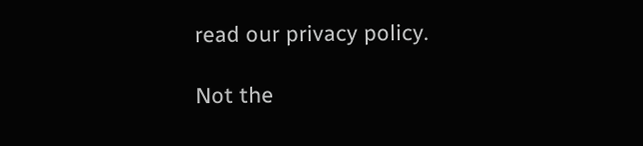read our privacy policy.

Not the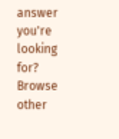answer you're looking for? Browse other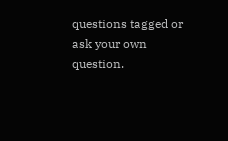questions tagged or ask your own question.